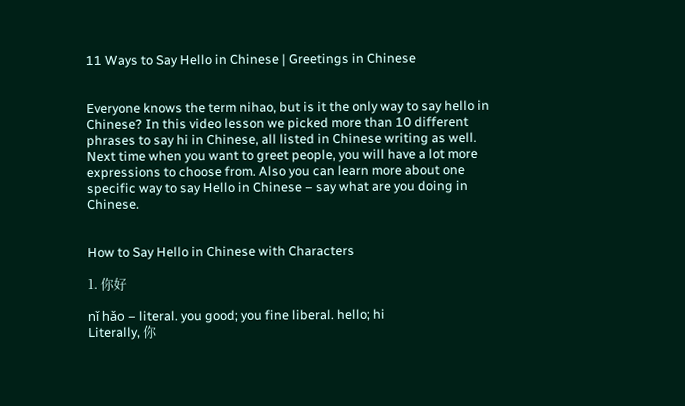11 Ways to Say Hello in Chinese | Greetings in Chinese


Everyone knows the term nihao, but is it the only way to say hello in Chinese? In this video lesson we picked more than 10 different phrases to say hi in Chinese, all listed in Chinese writing as well. Next time when you want to greet people, you will have a lot more expressions to choose from. Also you can learn more about one specific way to say Hello in Chinese – say what are you doing in Chinese.


How to Say Hello in Chinese with Characters

1. 你好

nǐ hǎo – literal. you good; you fine liberal. hello; hi
Literally, 你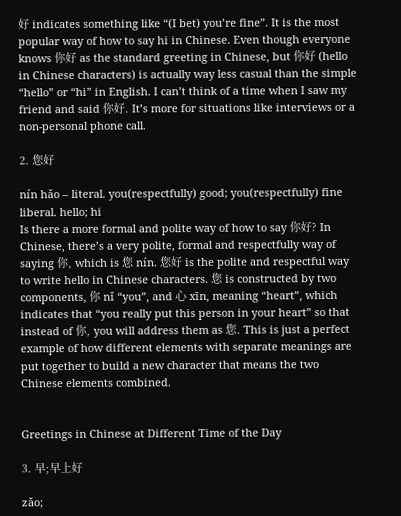好 indicates something like “(I bet) you’re fine”. It is the most popular way of how to say hi in Chinese. Even though everyone knows 你好 as the standard greeting in Chinese, but 你好 (hello in Chinese characters) is actually way less casual than the simple “hello” or “hi” in English. I can’t think of a time when I saw my friend and said 你好. It’s more for situations like interviews or a non-personal phone call.

2. 您好

nín hǎo – literal. you(respectfully) good; you(respectfully) fine liberal. hello; hi
Is there a more formal and polite way of how to say 你好? In Chinese, there’s a very polite, formal and respectfully way of saying 你, which is 您 nín. 您好 is the polite and respectful way to write hello in Chinese characters. 您 is constructed by two components, 你 nǐ “you”, and 心 xīn, meaning “heart”, which indicates that “you really put this person in your heart” so that instead of 你, you will address them as 您. This is just a perfect example of how different elements with separate meanings are put together to build a new character that means the two Chinese elements combined.


Greetings in Chinese at Different Time of the Day

3. 早;早上好

zǎo;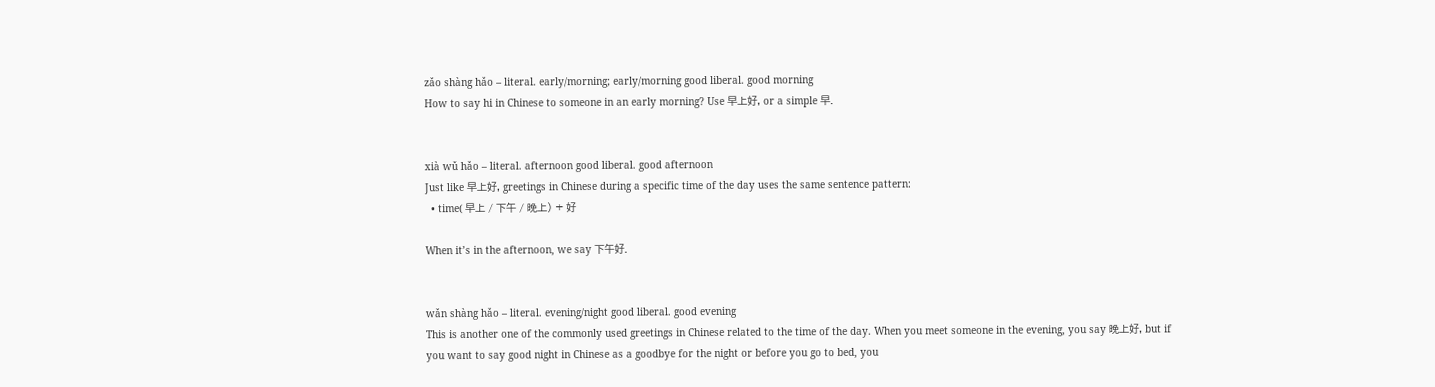zǎo shàng hǎo – literal. early/morning; early/morning good liberal. good morning
How to say hi in Chinese to someone in an early morning? Use 早上好, or a simple 早.


xià wǔ hǎo – literal. afternoon good liberal. good afternoon
Just like 早上好, greetings in Chinese during a specific time of the day uses the same sentence pattern:
  • time( 早上 / 下午 / 晚上) + 好

When it’s in the afternoon, we say 下午好.


wǎn shàng hǎo – literal. evening/night good liberal. good evening
This is another one of the commonly used greetings in Chinese related to the time of the day. When you meet someone in the evening, you say 晚上好, but if you want to say good night in Chinese as a goodbye for the night or before you go to bed, you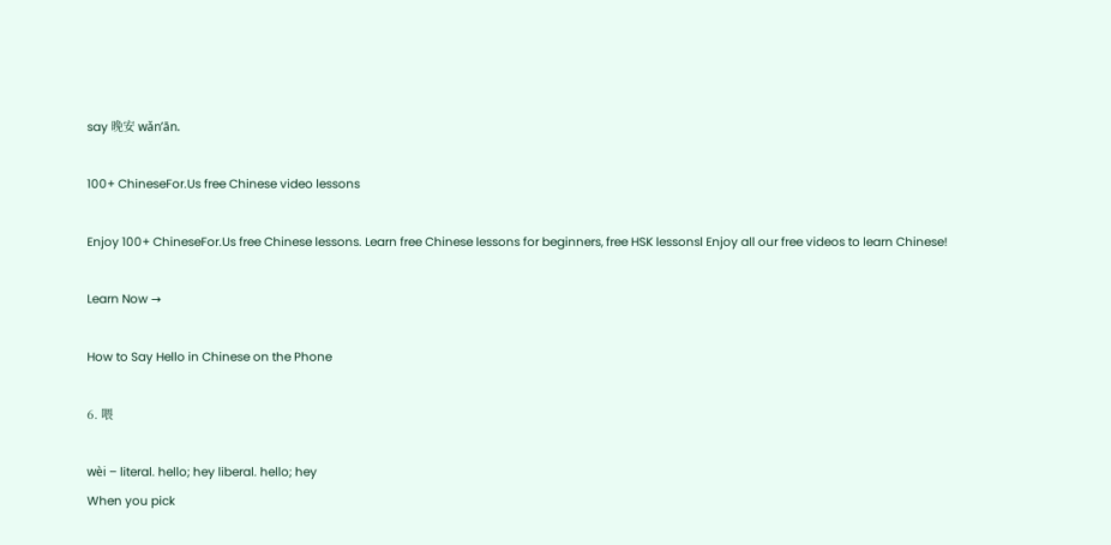say 晚安 wǎn’ān.

100+ ChineseFor.Us free Chinese video lessons

Enjoy 100+ ChineseFor.Us free Chinese lessons. Learn free Chinese lessons for beginners, free HSK lessonsl Enjoy all our free videos to learn Chinese!

Learn Now →

How to Say Hello in Chinese on the Phone

6. 喂

wèi – literal. hello; hey liberal. hello; hey
When you pick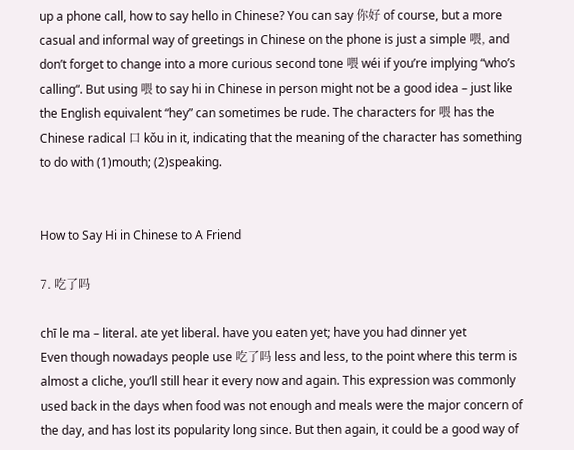up a phone call, how to say hello in Chinese? You can say 你好 of course, but a more casual and informal way of greetings in Chinese on the phone is just a simple 喂, and don’t forget to change into a more curious second tone 喂 wéi if you’re implying “who’s calling“. But using 喂 to say hi in Chinese in person might not be a good idea – just like the English equivalent “hey” can sometimes be rude. The characters for 喂 has the Chinese radical 口 kǒu in it, indicating that the meaning of the character has something to do with (1)mouth; (2)speaking.


How to Say Hi in Chinese to A Friend

7. 吃了吗

chī le ma – literal. ate yet liberal. have you eaten yet; have you had dinner yet
Even though nowadays people use 吃了吗 less and less, to the point where this term is almost a cliche, you’ll still hear it every now and again. This expression was commonly used back in the days when food was not enough and meals were the major concern of the day, and has lost its popularity long since. But then again, it could be a good way of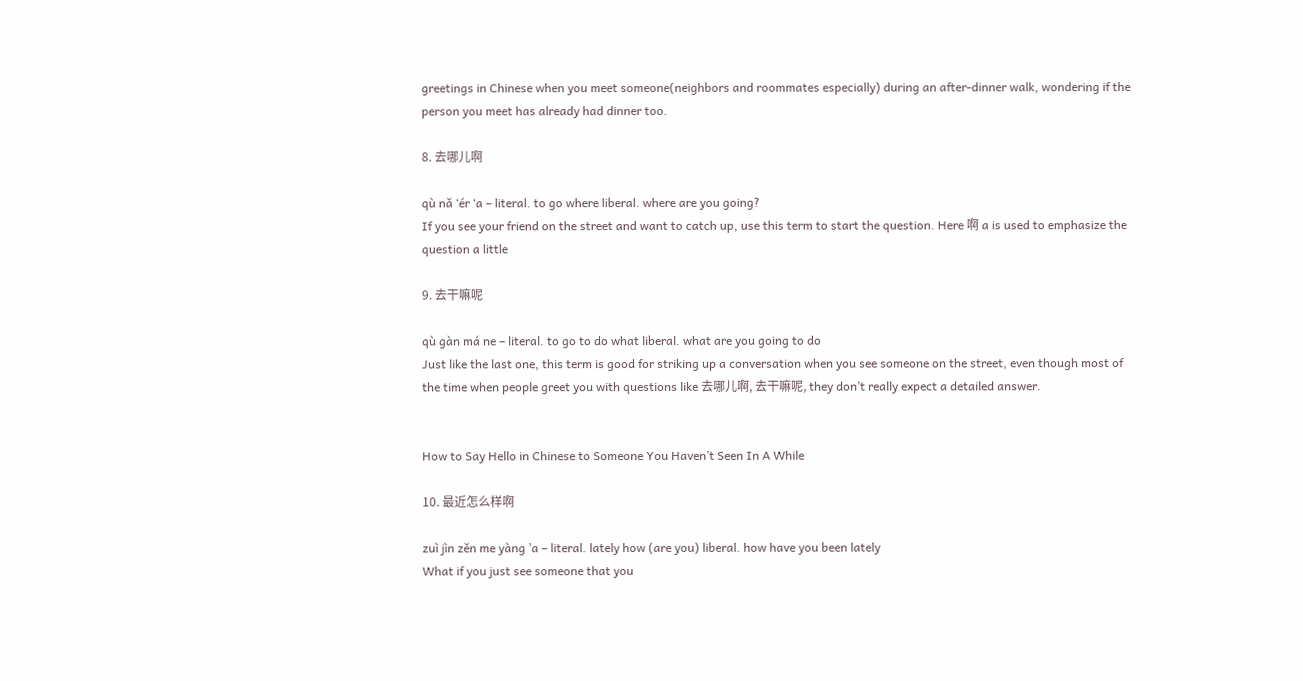greetings in Chinese when you meet someone(neighbors and roommates especially) during an after-dinner walk, wondering if the person you meet has already had dinner too.

8. 去哪儿啊

qù nǎ ‘ér ‘a – literal. to go where liberal. where are you going?
If you see your friend on the street and want to catch up, use this term to start the question. Here 啊 a is used to emphasize the question a little

9. 去干嘛呢

qù gàn má ne – literal. to go to do what liberal. what are you going to do
Just like the last one, this term is good for striking up a conversation when you see someone on the street, even though most of the time when people greet you with questions like 去哪儿啊, 去干嘛呢, they don’t really expect a detailed answer.


How to Say Hello in Chinese to Someone You Haven’t Seen In A While

10. 最近怎么样啊

zuì jìn zěn me yàng ’a – literal. lately how (are you) liberal. how have you been lately
What if you just see someone that you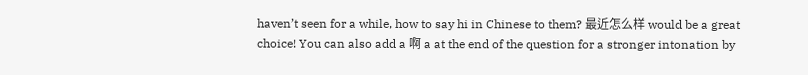haven’t seen for a while, how to say hi in Chinese to them? 最近怎么样 would be a great choice! You can also add a 啊 a at the end of the question for a stronger intonation by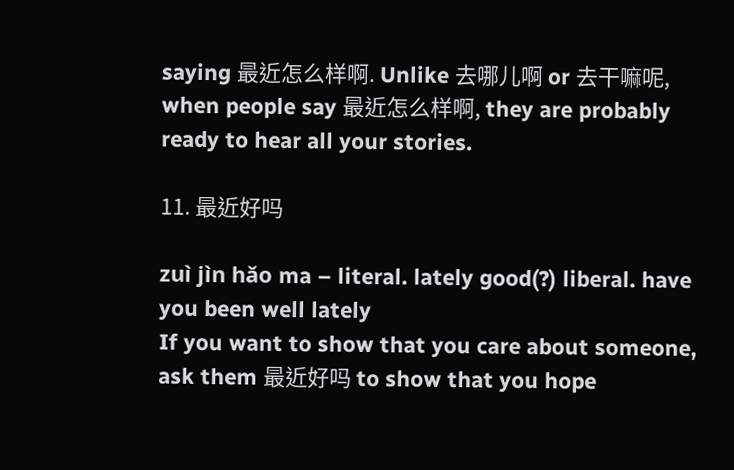saying 最近怎么样啊. Unlike 去哪儿啊 or 去干嘛呢, when people say 最近怎么样啊, they are probably ready to hear all your stories.

11. 最近好吗

zuì jìn hǎo ma – literal. lately good(?) liberal. have you been well lately
If you want to show that you care about someone, ask them 最近好吗 to show that you hope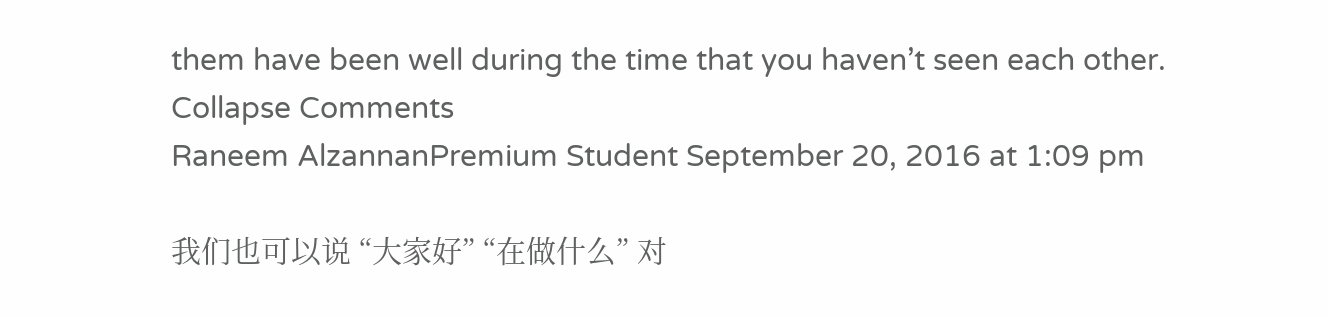them have been well during the time that you haven’t seen each other.
Collapse Comments
Raneem AlzannanPremium Student September 20, 2016 at 1:09 pm

我们也可以说 “大家好” “在做什么” 对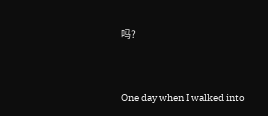吗?


One day when I walked into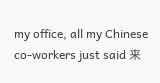my office, all my Chinese co-workers just said 来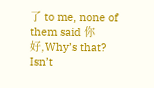了 to me, none of them said 你好,Why’s that? Isn’t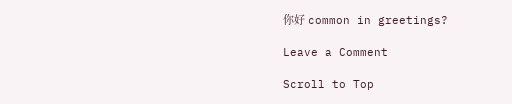你好 common in greetings?

Leave a Comment

Scroll to Top